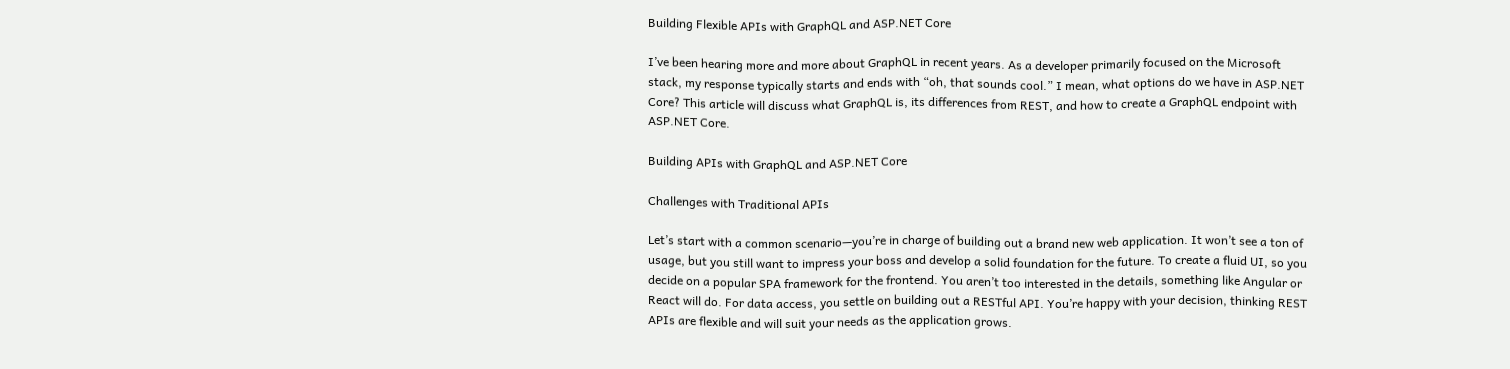Building Flexible APIs with GraphQL and ASP.NET Core

I’ve been hearing more and more about GraphQL in recent years. As a developer primarily focused on the Microsoft stack, my response typically starts and ends with “oh, that sounds cool.” I mean, what options do we have in ASP.NET Core? This article will discuss what GraphQL is, its differences from REST, and how to create a GraphQL endpoint with ASP.NET Core.

Building APIs with GraphQL and ASP.NET Core

Challenges with Traditional APIs

Let’s start with a common scenario—you’re in charge of building out a brand new web application. It won’t see a ton of usage, but you still want to impress your boss and develop a solid foundation for the future. To create a fluid UI, so you decide on a popular SPA framework for the frontend. You aren’t too interested in the details, something like Angular or React will do. For data access, you settle on building out a RESTful API. You’re happy with your decision, thinking REST APIs are flexible and will suit your needs as the application grows.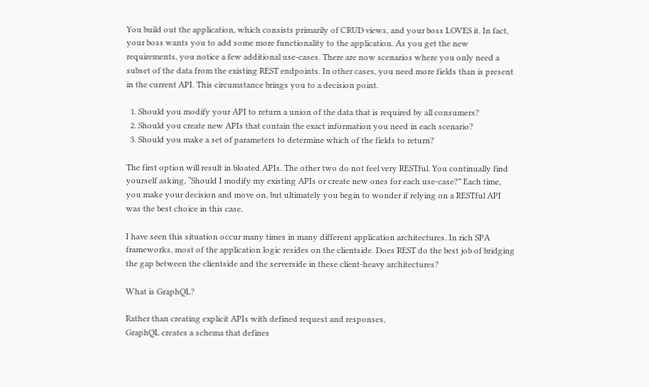You build out the application, which consists primarily of CRUD views, and your boss LOVES it. In fact, your boss wants you to add some more functionality to the application. As you get the new requirements, you notice a few additional use-cases. There are now scenarios where you only need a subset of the data from the existing REST endpoints. In other cases, you need more fields than is present in the current API. This circumstance brings you to a decision point.

  1. Should you modify your API to return a union of the data that is required by all consumers?
  2. Should you create new APIs that contain the exact information you need in each scenario?
  3. Should you make a set of parameters to determine which of the fields to return?

The first option will result in bloated APIs. The other two do not feel very RESTful. You continually find yourself asking, “Should I modify my existing APIs or create new ones for each use-case?” Each time, you make your decision and move on, but ultimately you begin to wonder if relying on a RESTful API was the best choice in this case.

I have seen this situation occur many times in many different application architectures. In rich SPA frameworks, most of the application logic resides on the clientside. Does REST do the best job of bridging the gap between the clientside and the serverside in these client-heavy architectures?

What is GraphQL?

Rather than creating explicit APIs with defined request and responses,
GraphQL creates a schema that defines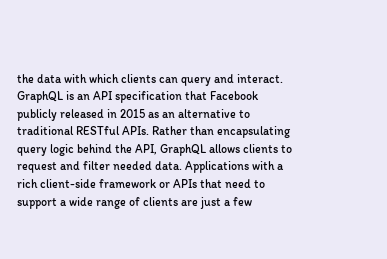the data with which clients can query and interact. GraphQL is an API specification that Facebook publicly released in 2015 as an alternative to traditional RESTful APIs. Rather than encapsulating query logic behind the API, GraphQL allows clients to request and filter needed data. Applications with a rich client-side framework or APIs that need to support a wide range of clients are just a few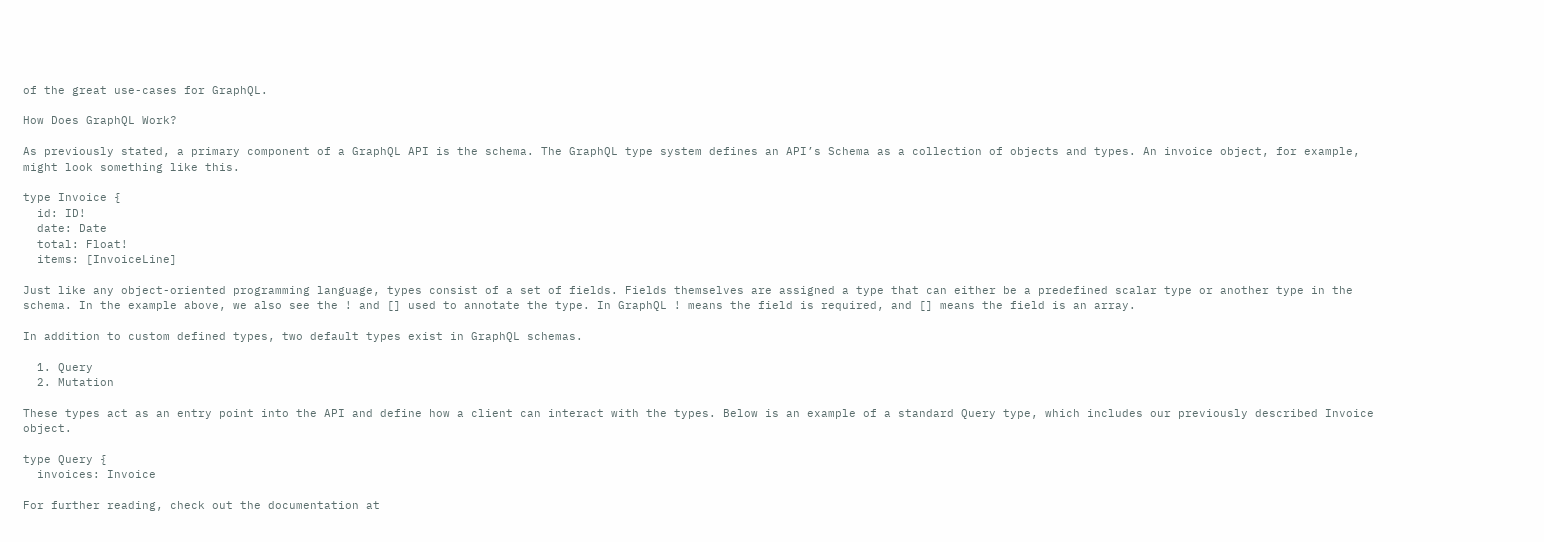of the great use-cases for GraphQL.

How Does GraphQL Work?

As previously stated, a primary component of a GraphQL API is the schema. The GraphQL type system defines an API’s Schema as a collection of objects and types. An invoice object, for example, might look something like this.

type Invoice {
  id: ID!
  date: Date
  total: Float!
  items: [InvoiceLine]

Just like any object-oriented programming language, types consist of a set of fields. Fields themselves are assigned a type that can either be a predefined scalar type or another type in the schema. In the example above, we also see the ! and [] used to annotate the type. In GraphQL ! means the field is required, and [] means the field is an array.

In addition to custom defined types, two default types exist in GraphQL schemas.

  1. Query
  2. Mutation

These types act as an entry point into the API and define how a client can interact with the types. Below is an example of a standard Query type, which includes our previously described Invoice object.

type Query {
  invoices: Invoice

For further reading, check out the documentation at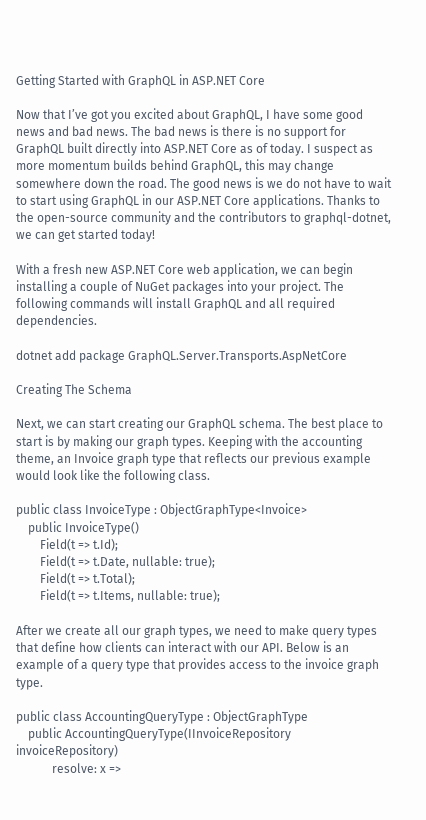Getting Started with GraphQL in ASP.NET Core

Now that I’ve got you excited about GraphQL, I have some good news and bad news. The bad news is there is no support for GraphQL built directly into ASP.NET Core as of today. I suspect as more momentum builds behind GraphQL, this may change somewhere down the road. The good news is we do not have to wait to start using GraphQL in our ASP.NET Core applications. Thanks to the open-source community and the contributors to graphql-dotnet, we can get started today!

With a fresh new ASP.NET Core web application, we can begin installing a couple of NuGet packages into your project. The following commands will install GraphQL and all required dependencies.

dotnet add package GraphQL.Server.Transports.AspNetCore

Creating The Schema

Next, we can start creating our GraphQL schema. The best place to start is by making our graph types. Keeping with the accounting theme, an Invoice graph type that reflects our previous example would look like the following class.

public class InvoiceType : ObjectGraphType<Invoice>
    public InvoiceType()
        Field(t => t.Id);
        Field(t => t.Date, nullable: true);
        Field(t => t.Total);
        Field(t => t.Items, nullable: true);

After we create all our graph types, we need to make query types that define how clients can interact with our API. Below is an example of a query type that provides access to the invoice graph type.

public class AccountingQueryType : ObjectGraphType
    public AccountingQueryType(IInvoiceRepository invoiceRepository)
            resolve: x =>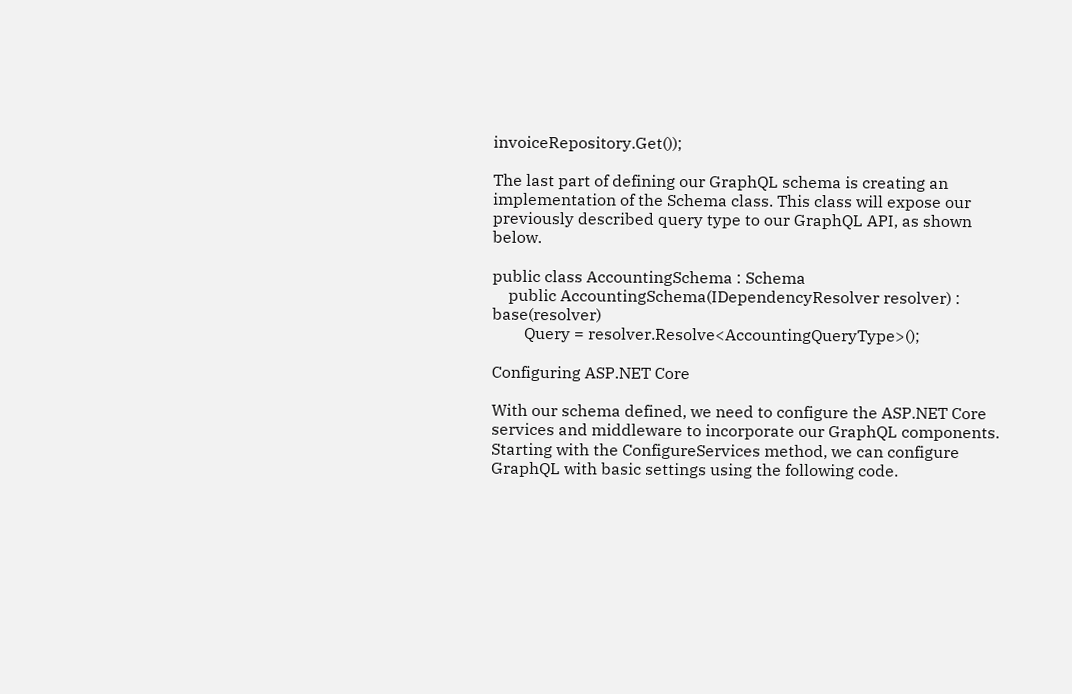invoiceRepository.Get());

The last part of defining our GraphQL schema is creating an implementation of the Schema class. This class will expose our previously described query type to our GraphQL API, as shown below.

public class AccountingSchema : Schema
    public AccountingSchema(IDependencyResolver resolver) : base(resolver)
        Query = resolver.Resolve<AccountingQueryType>();

Configuring ASP.NET Core

With our schema defined, we need to configure the ASP.NET Core services and middleware to incorporate our GraphQL components. Starting with the ConfigureServices method, we can configure GraphQL with basic settings using the following code.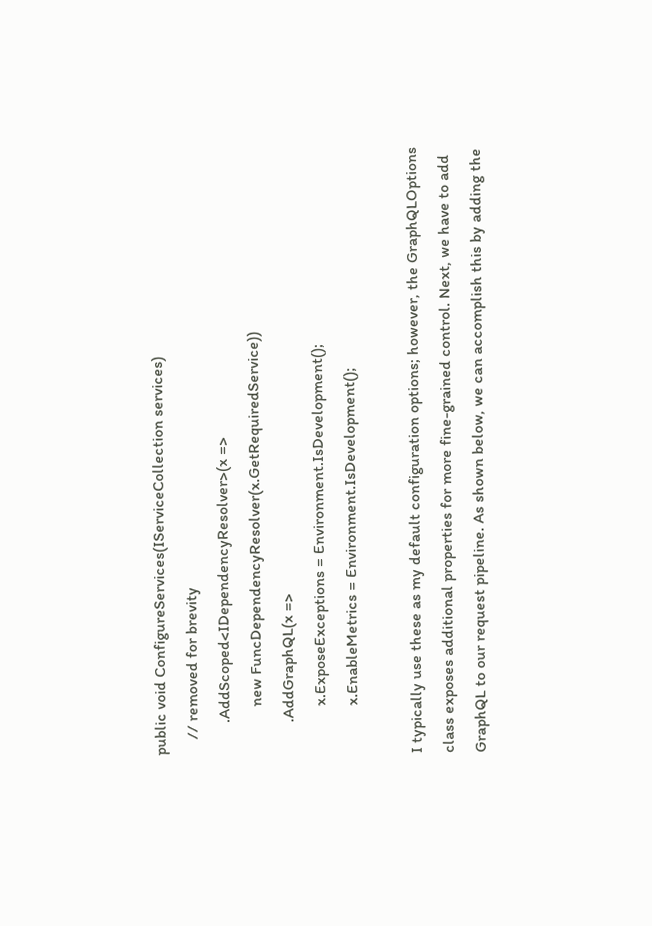public void ConfigureServices(IServiceCollection services)
    // removed for brevity
        .AddScoped<IDependencyResolver>(x =>
            new FuncDependencyResolver(x.GetRequiredService))
        .AddGraphQL(x =>
            x.ExposeExceptions = Environment.IsDevelopment();
            x.EnableMetrics = Environment.IsDevelopment();

I typically use these as my default configuration options; however, the GraphQLOptions class exposes additional properties for more fine-grained control. Next, we have to add GraphQL to our request pipeline. As shown below, we can accomplish this by adding the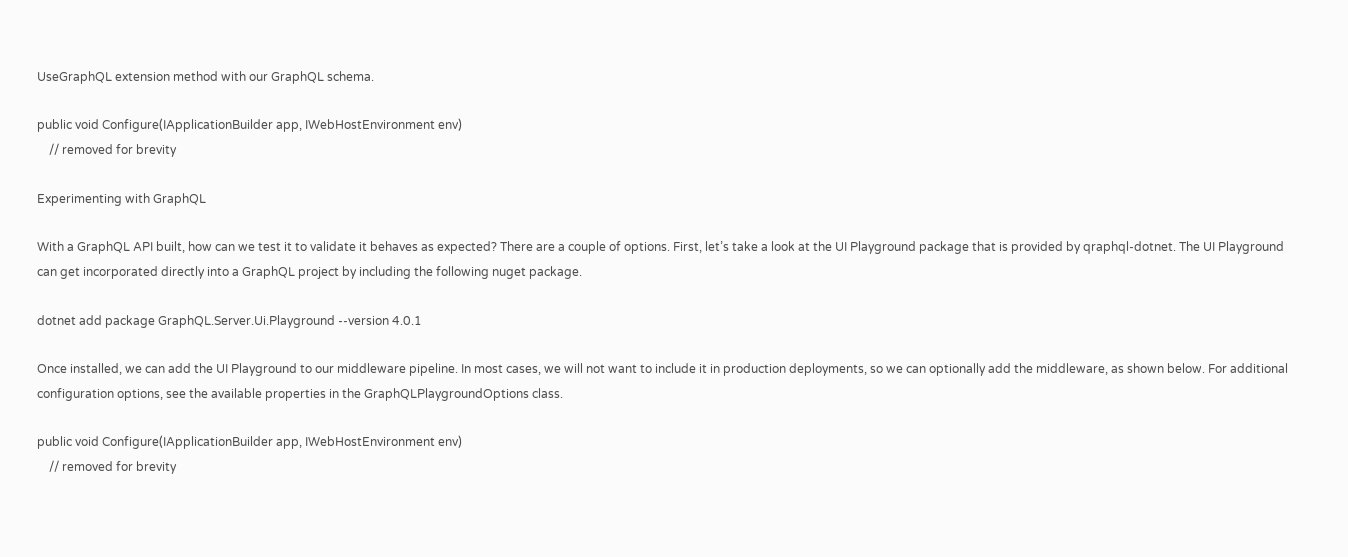UseGraphQL extension method with our GraphQL schema.

public void Configure(IApplicationBuilder app, IWebHostEnvironment env)
    // removed for brevity

Experimenting with GraphQL

With a GraphQL API built, how can we test it to validate it behaves as expected? There are a couple of options. First, let’s take a look at the UI Playground package that is provided by qraphql-dotnet. The UI Playground can get incorporated directly into a GraphQL project by including the following nuget package.

dotnet add package GraphQL.Server.Ui.Playground --version 4.0.1

Once installed, we can add the UI Playground to our middleware pipeline. In most cases, we will not want to include it in production deployments, so we can optionally add the middleware, as shown below. For additional configuration options, see the available properties in the GraphQLPlaygroundOptions class.

public void Configure(IApplicationBuilder app, IWebHostEnvironment env)
    // removed for brevity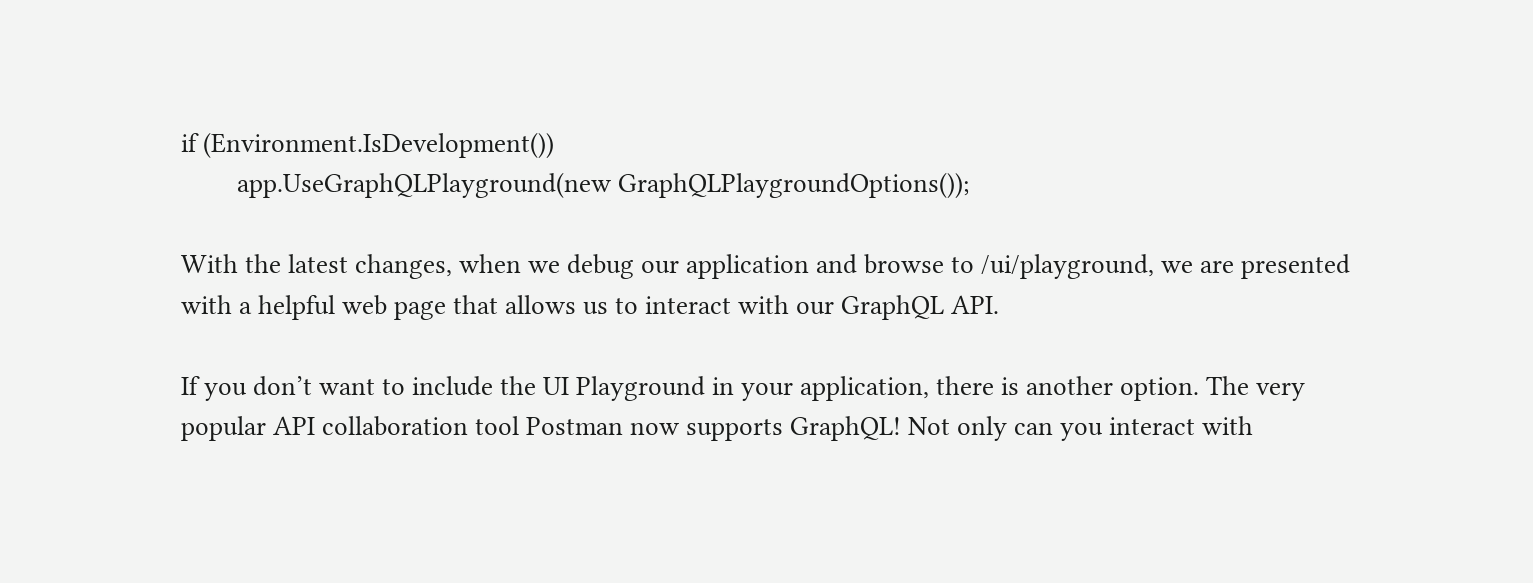if (Environment.IsDevelopment())
        app.UseGraphQLPlayground(new GraphQLPlaygroundOptions());

With the latest changes, when we debug our application and browse to /ui/playground, we are presented with a helpful web page that allows us to interact with our GraphQL API.

If you don’t want to include the UI Playground in your application, there is another option. The very popular API collaboration tool Postman now supports GraphQL! Not only can you interact with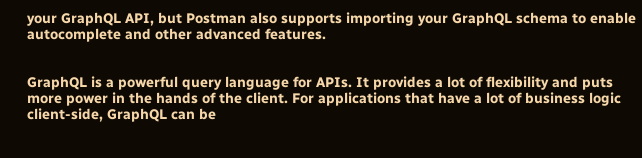your GraphQL API, but Postman also supports importing your GraphQL schema to enable autocomplete and other advanced features.


GraphQL is a powerful query language for APIs. It provides a lot of flexibility and puts more power in the hands of the client. For applications that have a lot of business logic client-side, GraphQL can be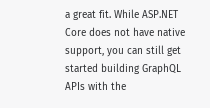a great fit. While ASP.NET Core does not have native support, you can still get started building GraphQL APIs with the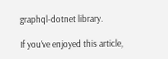graphql-dotnet library.

If you’ve enjoyed this article,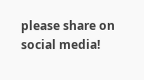please share on social media!